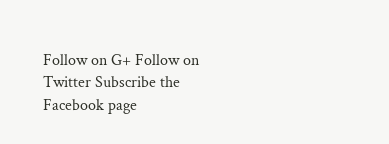Follow on G+ Follow on Twitter Subscribe the Facebook page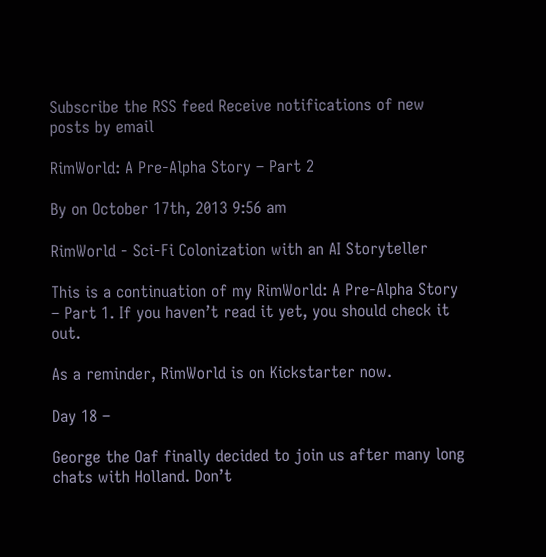Subscribe the RSS feed Receive notifications of new posts by email

RimWorld: A Pre-Alpha Story – Part 2

By on October 17th, 2013 9:56 am

RimWorld - Sci-Fi Colonization with an AI Storyteller

This is a continuation of my RimWorld: A Pre-Alpha Story – Part 1. If you haven’t read it yet, you should check it out.

As a reminder, RimWorld is on Kickstarter now.

Day 18 –

George the Oaf finally decided to join us after many long chats with Holland. Don’t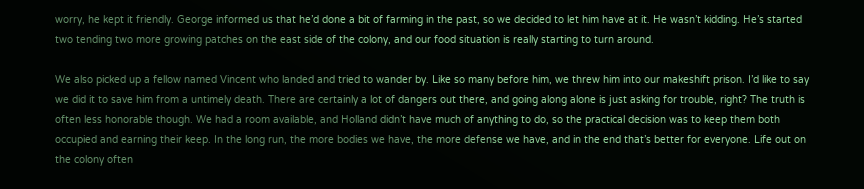worry, he kept it friendly. George informed us that he’d done a bit of farming in the past, so we decided to let him have at it. He wasn’t kidding. He’s started two tending two more growing patches on the east side of the colony, and our food situation is really starting to turn around.

We also picked up a fellow named Vincent who landed and tried to wander by. Like so many before him, we threw him into our makeshift prison. I’d like to say we did it to save him from a untimely death. There are certainly a lot of dangers out there, and going along alone is just asking for trouble, right? The truth is often less honorable though. We had a room available, and Holland didn’t have much of anything to do, so the practical decision was to keep them both occupied and earning their keep. In the long run, the more bodies we have, the more defense we have, and in the end that’s better for everyone. Life out on the colony often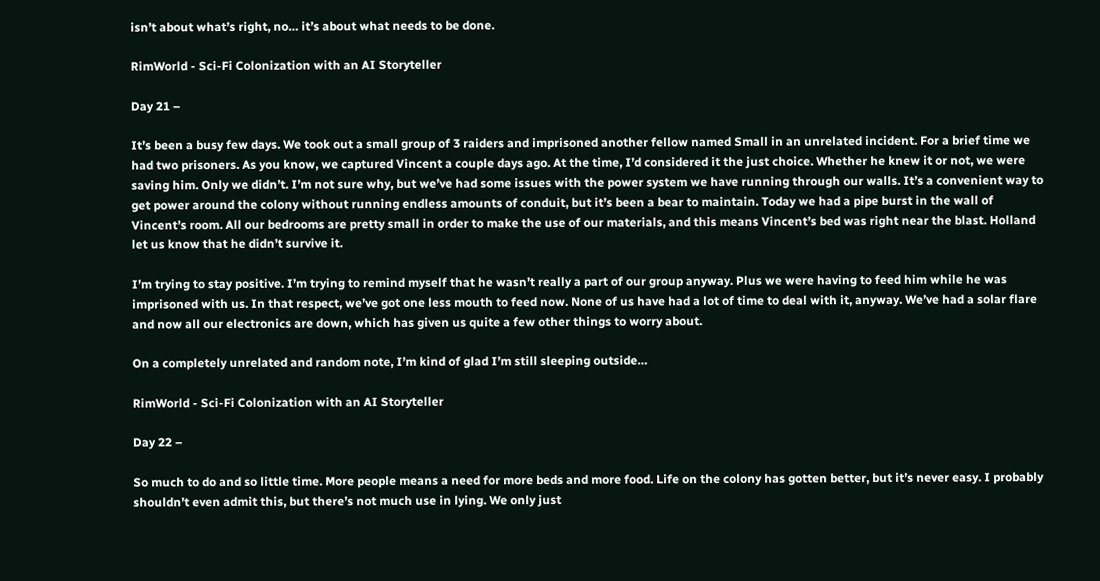isn’t about what’s right, no… it’s about what needs to be done.

RimWorld - Sci-Fi Colonization with an AI Storyteller

Day 21 –

It’s been a busy few days. We took out a small group of 3 raiders and imprisoned another fellow named Small in an unrelated incident. For a brief time we had two prisoners. As you know, we captured Vincent a couple days ago. At the time, I’d considered it the just choice. Whether he knew it or not, we were saving him. Only we didn’t. I’m not sure why, but we’ve had some issues with the power system we have running through our walls. It’s a convenient way to get power around the colony without running endless amounts of conduit, but it’s been a bear to maintain. Today we had a pipe burst in the wall of Vincent’s room. All our bedrooms are pretty small in order to make the use of our materials, and this means Vincent’s bed was right near the blast. Holland let us know that he didn’t survive it.

I’m trying to stay positive. I’m trying to remind myself that he wasn’t really a part of our group anyway. Plus we were having to feed him while he was imprisoned with us. In that respect, we’ve got one less mouth to feed now. None of us have had a lot of time to deal with it, anyway. We’ve had a solar flare and now all our electronics are down, which has given us quite a few other things to worry about.

On a completely unrelated and random note, I’m kind of glad I’m still sleeping outside…

RimWorld - Sci-Fi Colonization with an AI Storyteller

Day 22 –

So much to do and so little time. More people means a need for more beds and more food. Life on the colony has gotten better, but it’s never easy. I probably shouldn’t even admit this, but there’s not much use in lying. We only just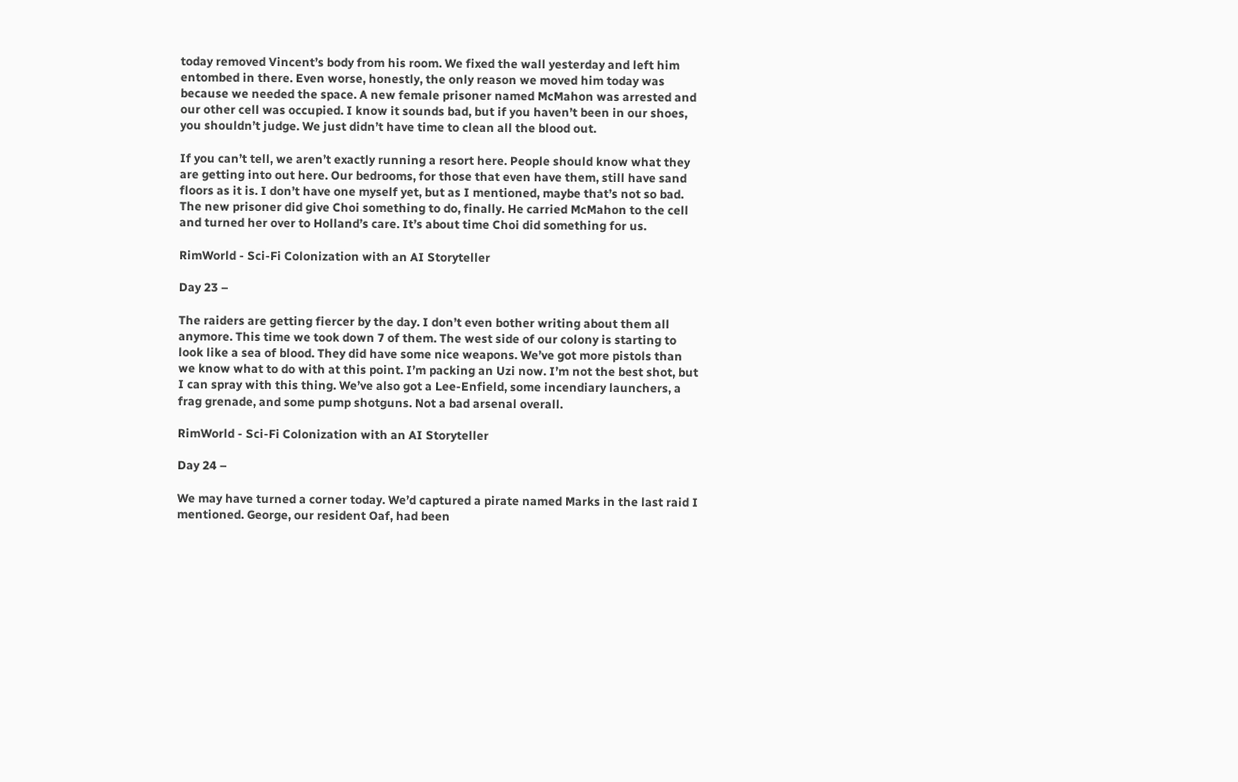today removed Vincent’s body from his room. We fixed the wall yesterday and left him entombed in there. Even worse, honestly, the only reason we moved him today was because we needed the space. A new female prisoner named McMahon was arrested and our other cell was occupied. I know it sounds bad, but if you haven’t been in our shoes, you shouldn’t judge. We just didn’t have time to clean all the blood out.

If you can’t tell, we aren’t exactly running a resort here. People should know what they are getting into out here. Our bedrooms, for those that even have them, still have sand floors as it is. I don’t have one myself yet, but as I mentioned, maybe that’s not so bad. The new prisoner did give Choi something to do, finally. He carried McMahon to the cell and turned her over to Holland’s care. It’s about time Choi did something for us.

RimWorld - Sci-Fi Colonization with an AI Storyteller

Day 23 –

The raiders are getting fiercer by the day. I don’t even bother writing about them all anymore. This time we took down 7 of them. The west side of our colony is starting to look like a sea of blood. They did have some nice weapons. We’ve got more pistols than we know what to do with at this point. I’m packing an Uzi now. I’m not the best shot, but I can spray with this thing. We’ve also got a Lee-Enfield, some incendiary launchers, a frag grenade, and some pump shotguns. Not a bad arsenal overall.

RimWorld - Sci-Fi Colonization with an AI Storyteller

Day 24 –

We may have turned a corner today. We’d captured a pirate named Marks in the last raid I mentioned. George, our resident Oaf, had been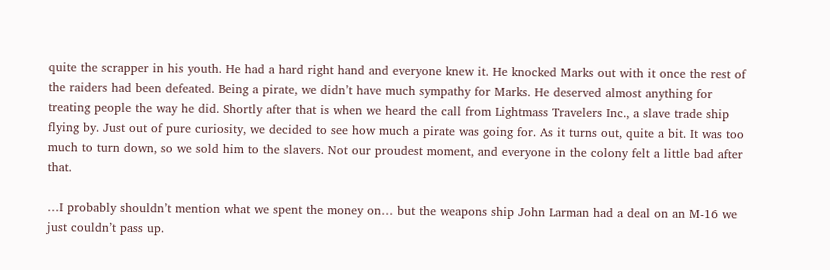quite the scrapper in his youth. He had a hard right hand and everyone knew it. He knocked Marks out with it once the rest of the raiders had been defeated. Being a pirate, we didn’t have much sympathy for Marks. He deserved almost anything for treating people the way he did. Shortly after that is when we heard the call from Lightmass Travelers Inc., a slave trade ship flying by. Just out of pure curiosity, we decided to see how much a pirate was going for. As it turns out, quite a bit. It was too much to turn down, so we sold him to the slavers. Not our proudest moment, and everyone in the colony felt a little bad after that.

…I probably shouldn’t mention what we spent the money on… but the weapons ship John Larman had a deal on an M-16 we just couldn’t pass up.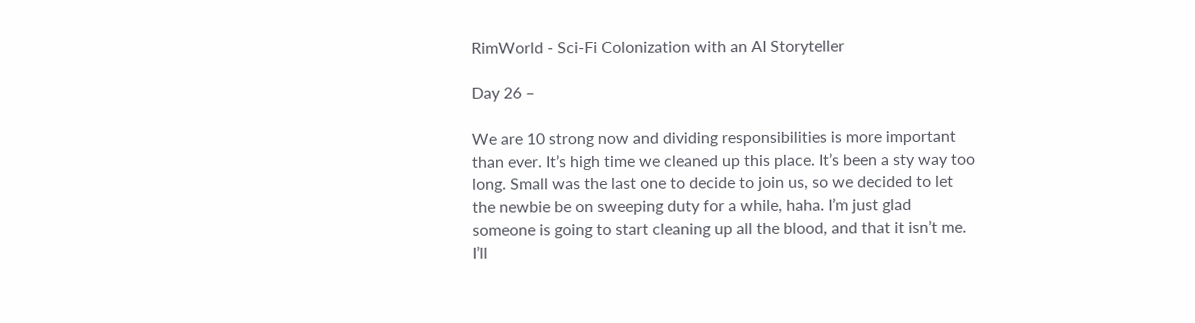RimWorld - Sci-Fi Colonization with an AI Storyteller

Day 26 –

We are 10 strong now and dividing responsibilities is more important than ever. It’s high time we cleaned up this place. It’s been a sty way too long. Small was the last one to decide to join us, so we decided to let the newbie be on sweeping duty for a while, haha. I’m just glad someone is going to start cleaning up all the blood, and that it isn’t me. I’ll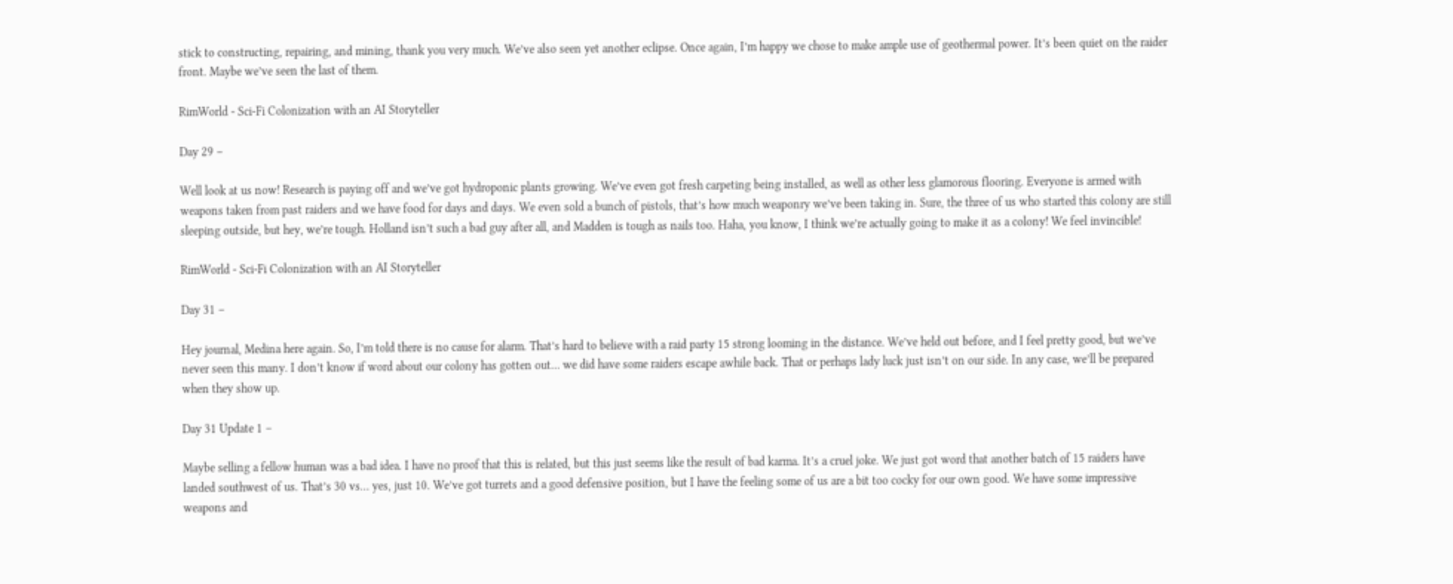stick to constructing, repairing, and mining, thank you very much. We’ve also seen yet another eclipse. Once again, I’m happy we chose to make ample use of geothermal power. It’s been quiet on the raider front. Maybe we’ve seen the last of them.

RimWorld - Sci-Fi Colonization with an AI Storyteller

Day 29 –

Well look at us now! Research is paying off and we’ve got hydroponic plants growing. We’ve even got fresh carpeting being installed, as well as other less glamorous flooring. Everyone is armed with weapons taken from past raiders and we have food for days and days. We even sold a bunch of pistols, that’s how much weaponry we’ve been taking in. Sure, the three of us who started this colony are still sleeping outside, but hey, we’re tough. Holland isn’t such a bad guy after all, and Madden is tough as nails too. Haha, you know, I think we’re actually going to make it as a colony! We feel invincible!

RimWorld - Sci-Fi Colonization with an AI Storyteller

Day 31 –

Hey journal, Medina here again. So, I’m told there is no cause for alarm. That’s hard to believe with a raid party 15 strong looming in the distance. We’ve held out before, and I feel pretty good, but we’ve never seen this many. I don’t know if word about our colony has gotten out… we did have some raiders escape awhile back. That or perhaps lady luck just isn’t on our side. In any case, we’ll be prepared when they show up.

Day 31 Update 1 –

Maybe selling a fellow human was a bad idea. I have no proof that this is related, but this just seems like the result of bad karma. It’s a cruel joke. We just got word that another batch of 15 raiders have landed southwest of us. That’s 30 vs… yes, just 10. We’ve got turrets and a good defensive position, but I have the feeling some of us are a bit too cocky for our own good. We have some impressive weapons and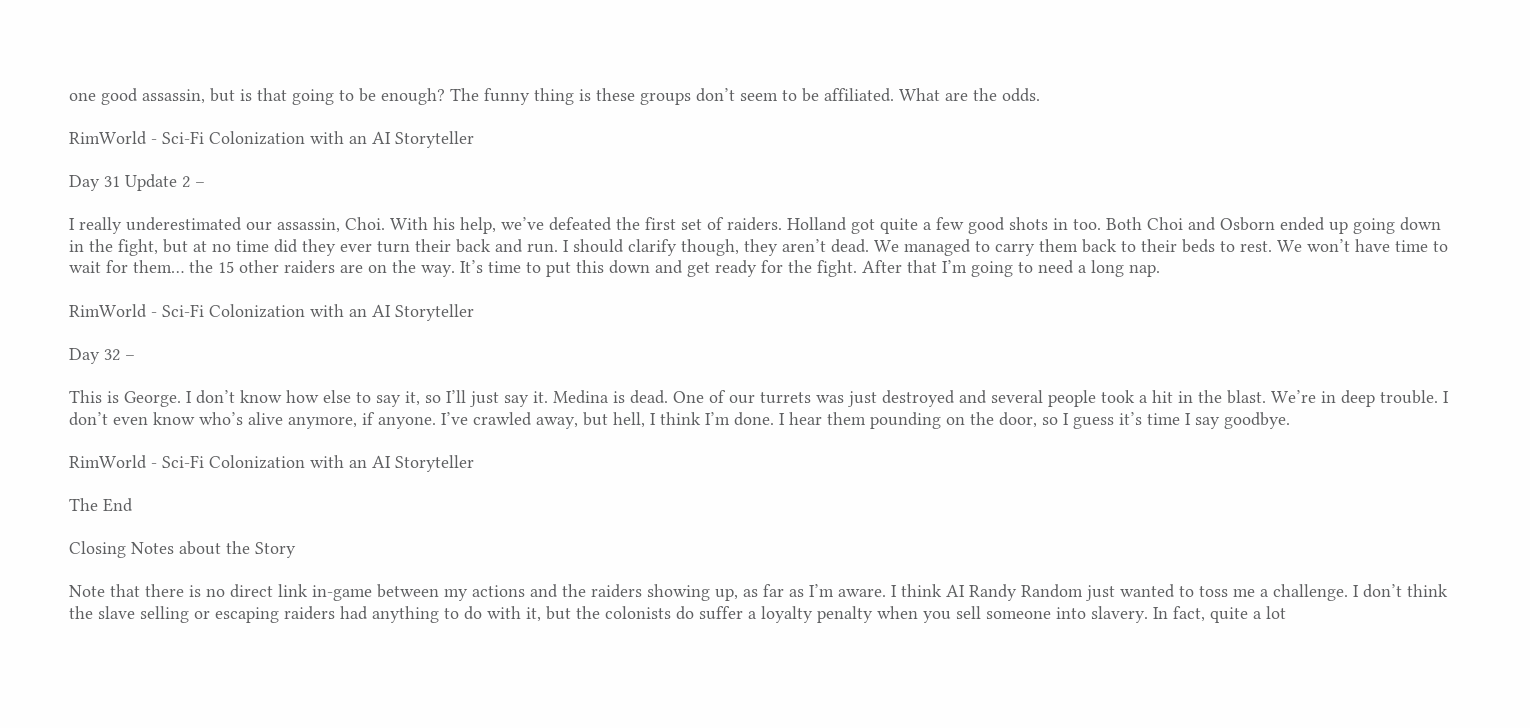one good assassin, but is that going to be enough? The funny thing is these groups don’t seem to be affiliated. What are the odds.

RimWorld - Sci-Fi Colonization with an AI Storyteller

Day 31 Update 2 –

I really underestimated our assassin, Choi. With his help, we’ve defeated the first set of raiders. Holland got quite a few good shots in too. Both Choi and Osborn ended up going down in the fight, but at no time did they ever turn their back and run. I should clarify though, they aren’t dead. We managed to carry them back to their beds to rest. We won’t have time to wait for them… the 15 other raiders are on the way. It’s time to put this down and get ready for the fight. After that I’m going to need a long nap.

RimWorld - Sci-Fi Colonization with an AI Storyteller

Day 32 –

This is George. I don’t know how else to say it, so I’ll just say it. Medina is dead. One of our turrets was just destroyed and several people took a hit in the blast. We’re in deep trouble. I don’t even know who’s alive anymore, if anyone. I’ve crawled away, but hell, I think I’m done. I hear them pounding on the door, so I guess it’s time I say goodbye.

RimWorld - Sci-Fi Colonization with an AI Storyteller

The End

Closing Notes about the Story

Note that there is no direct link in-game between my actions and the raiders showing up, as far as I’m aware. I think AI Randy Random just wanted to toss me a challenge. I don’t think the slave selling or escaping raiders had anything to do with it, but the colonists do suffer a loyalty penalty when you sell someone into slavery. In fact, quite a lot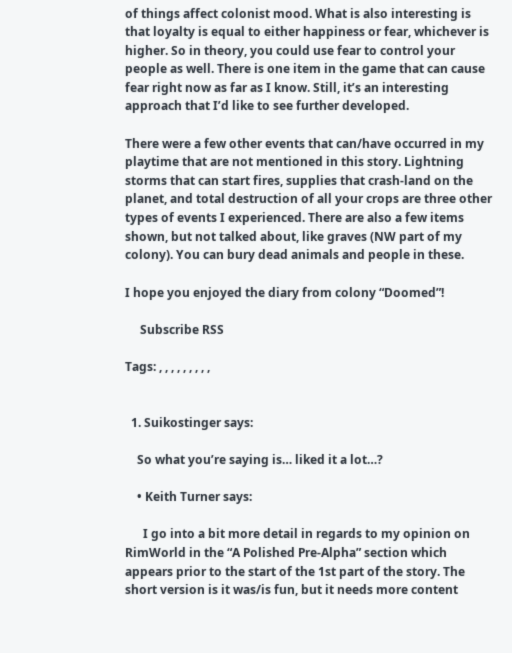of things affect colonist mood. What is also interesting is that loyalty is equal to either happiness or fear, whichever is higher. So in theory, you could use fear to control your people as well. There is one item in the game that can cause fear right now as far as I know. Still, it’s an interesting approach that I’d like to see further developed.

There were a few other events that can/have occurred in my playtime that are not mentioned in this story. Lightning storms that can start fires, supplies that crash-land on the planet, and total destruction of all your crops are three other types of events I experienced. There are also a few items shown, but not talked about, like graves (NW part of my colony). You can bury dead animals and people in these.

I hope you enjoyed the diary from colony “Doomed”!

     Subscribe RSS

Tags: , , , , , , , , ,


  1. Suikostinger says:

    So what you’re saying is… liked it a lot…?

    • Keith Turner says:

      I go into a bit more detail in regards to my opinion on RimWorld in the “A Polished Pre-Alpha” section which appears prior to the start of the 1st part of the story. The short version is it was/is fun, but it needs more content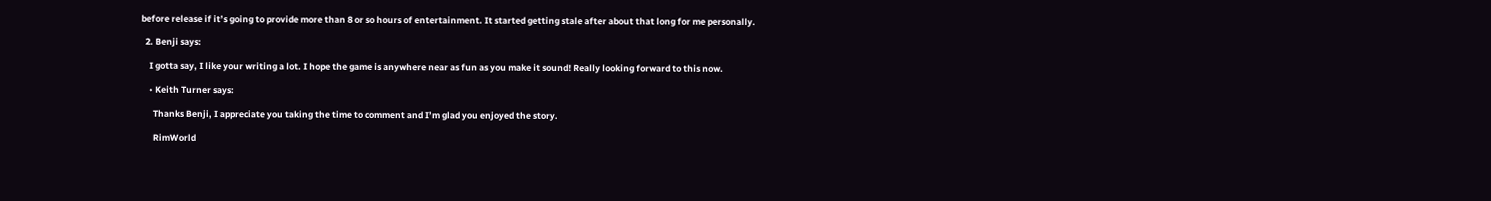before release if it’s going to provide more than 8 or so hours of entertainment. It started getting stale after about that long for me personally.

  2. Benji says:

    I gotta say, I like your writing a lot. I hope the game is anywhere near as fun as you make it sound! Really looking forward to this now.

    • Keith Turner says:

      Thanks Benji, I appreciate you taking the time to comment and I’m glad you enjoyed the story.

      RimWorld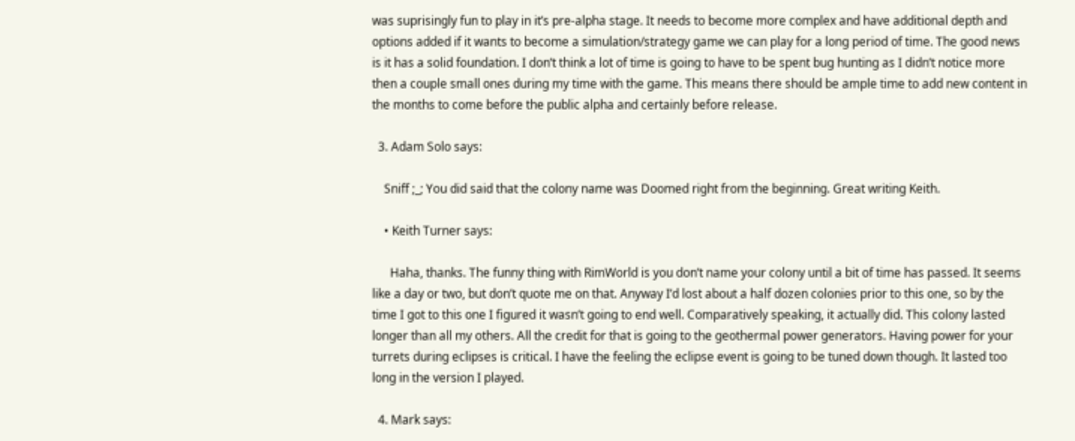was suprisingly fun to play in it’s pre-alpha stage. It needs to become more complex and have additional depth and options added if it wants to become a simulation/strategy game we can play for a long period of time. The good news is it has a solid foundation. I don’t think a lot of time is going to have to be spent bug hunting as I didn’t notice more then a couple small ones during my time with the game. This means there should be ample time to add new content in the months to come before the public alpha and certainly before release.

  3. Adam Solo says:

    Sniff ;_; You did said that the colony name was Doomed right from the beginning. Great writing Keith.

    • Keith Turner says:

      Haha, thanks. The funny thing with RimWorld is you don’t name your colony until a bit of time has passed. It seems like a day or two, but don’t quote me on that. Anyway I’d lost about a half dozen colonies prior to this one, so by the time I got to this one I figured it wasn’t going to end well. Comparatively speaking, it actually did. This colony lasted longer than all my others. All the credit for that is going to the geothermal power generators. Having power for your turrets during eclipses is critical. I have the feeling the eclipse event is going to be tuned down though. It lasted too long in the version I played.

  4. Mark says: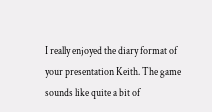I really enjoyed the diary format of your presentation Keith. The game sounds like quite a bit of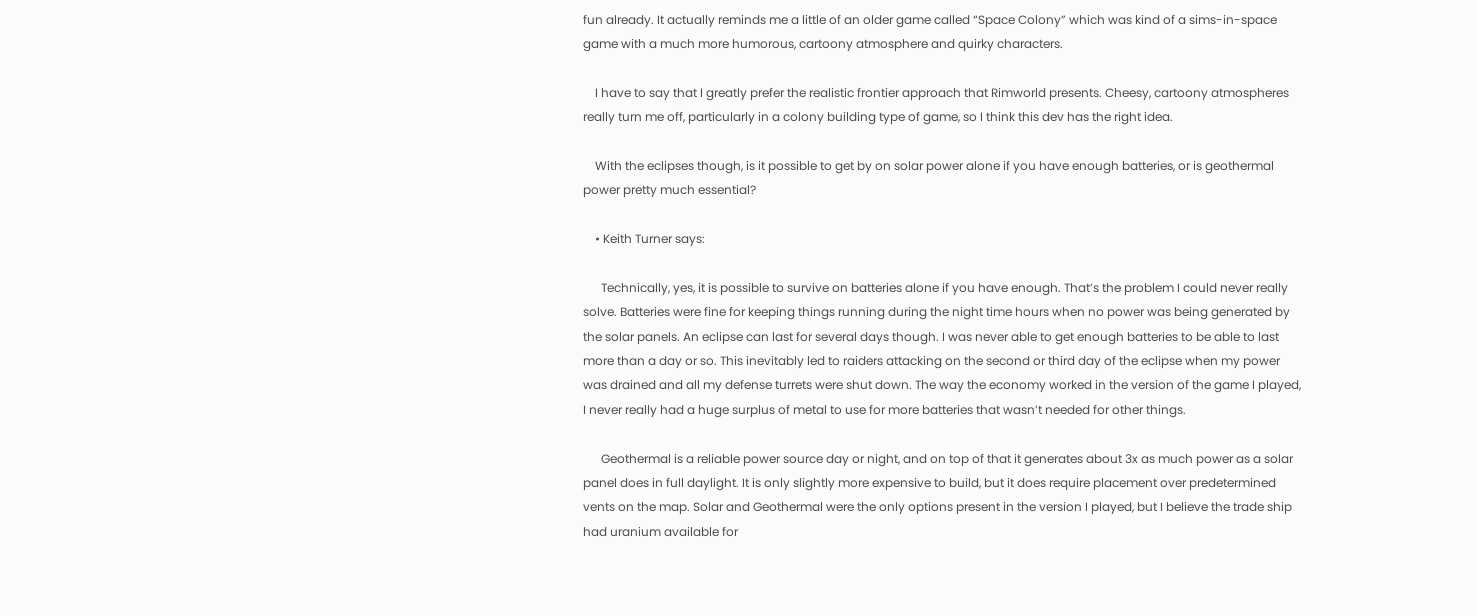fun already. It actually reminds me a little of an older game called “Space Colony” which was kind of a sims-in-space game with a much more humorous, cartoony atmosphere and quirky characters.

    I have to say that I greatly prefer the realistic frontier approach that Rimworld presents. Cheesy, cartoony atmospheres really turn me off, particularly in a colony building type of game, so I think this dev has the right idea.

    With the eclipses though, is it possible to get by on solar power alone if you have enough batteries, or is geothermal power pretty much essential?

    • Keith Turner says:

      Technically, yes, it is possible to survive on batteries alone if you have enough. That’s the problem I could never really solve. Batteries were fine for keeping things running during the night time hours when no power was being generated by the solar panels. An eclipse can last for several days though. I was never able to get enough batteries to be able to last more than a day or so. This inevitably led to raiders attacking on the second or third day of the eclipse when my power was drained and all my defense turrets were shut down. The way the economy worked in the version of the game I played, I never really had a huge surplus of metal to use for more batteries that wasn’t needed for other things.

      Geothermal is a reliable power source day or night, and on top of that it generates about 3x as much power as a solar panel does in full daylight. It is only slightly more expensive to build, but it does require placement over predetermined vents on the map. Solar and Geothermal were the only options present in the version I played, but I believe the trade ship had uranium available for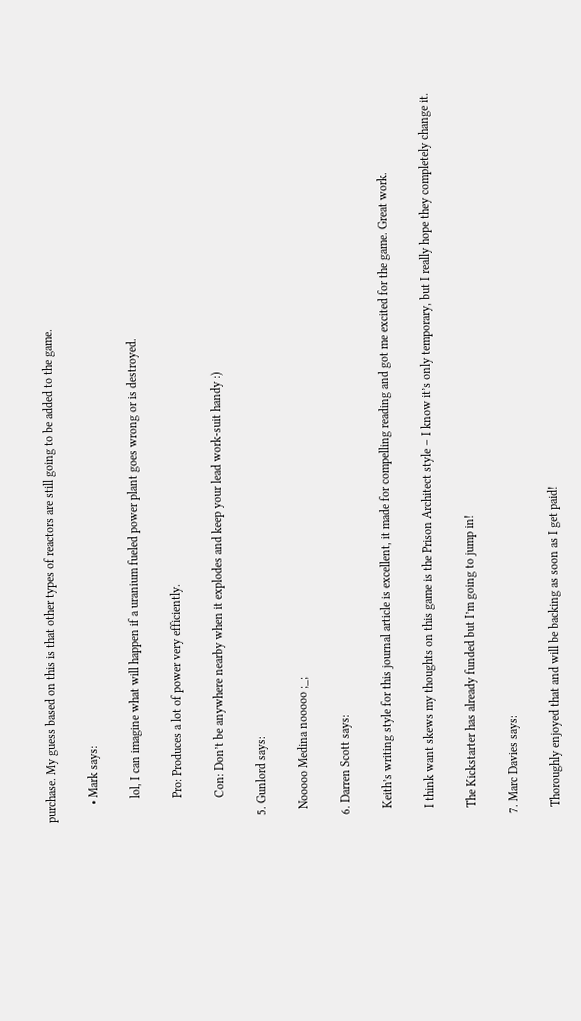purchase. My guess based on this is that other types of reactors are still going to be added to the game.

      • Mark says:

        lol, I can imagine what will happen if a uranium fueled power plant goes wrong or is destroyed.

        Pro: Produces a lot of power very efficiently.

        Con: Don’t be anywhere nearby when it explodes and keep your lead work-suit handy :)

  5. Gunlord says:

    Nooooo Medina nooooo ;_;

  6. Darren Scott says:

    Keith’s writing style for this journal article is excellent, it made for compelling reading and got me excited for the game. Great work.

    I think want skews my thoughts on this game is the Prison Architect style – I know it’s only temporary, but I really hope they completely change it.

    The Kickstarter has already funded but I’m going to jump in!

  7. Marc Davies says:

    Thoroughly enjoyed that and will be backing as soon as I get paid!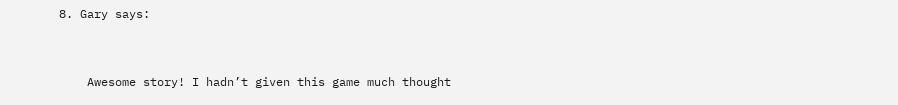8. Gary says:


    Awesome story! I hadn’t given this game much thought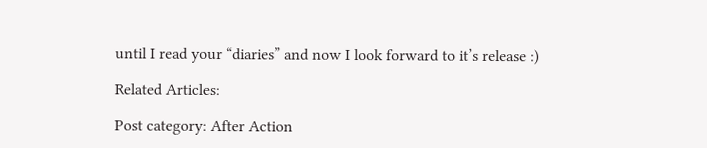until I read your “diaries” and now I look forward to it’s release :)

Related Articles:

Post category: After Action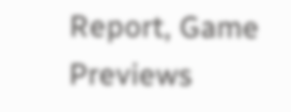Report, Game Previews